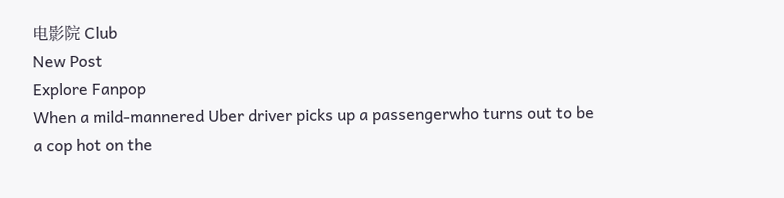电影院 Club
New Post
Explore Fanpop
When a mild-mannered Uber driver picks up a passengerwho turns out to be a cop hot on the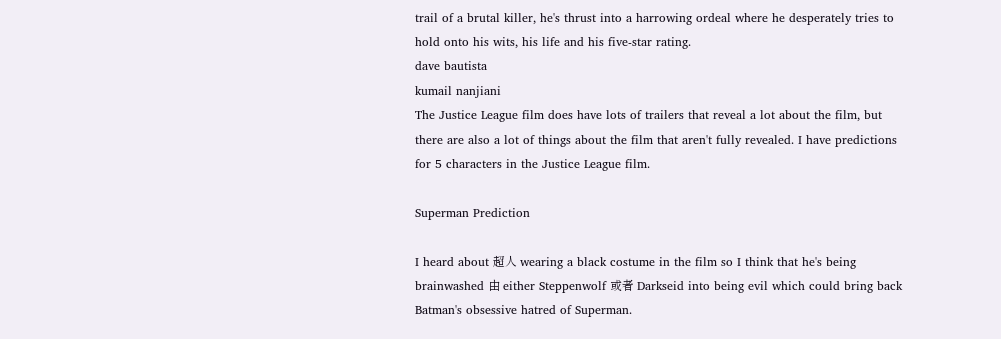trail of a brutal killer, he's thrust into a harrowing ordeal where he desperately tries to hold onto his wits, his life and his five-star rating.
dave bautista
kumail nanjiani
The Justice League film does have lots of trailers that reveal a lot about the film, but there are also a lot of things about the film that aren't fully revealed. I have predictions for 5 characters in the Justice League film.

Superman Prediction

I heard about 超人 wearing a black costume in the film so I think that he's being brainwashed 由 either Steppenwolf 或者 Darkseid into being evil which could bring back Batman's obsessive hatred of Superman.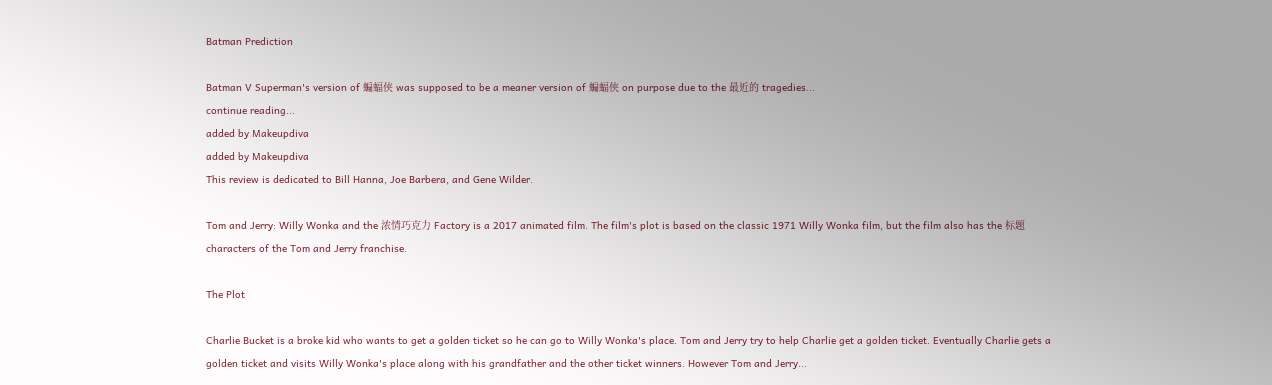Batman Prediction

Batman V Superman's version of 蝙蝠侠 was supposed to be a meaner version of 蝙蝠侠 on purpose due to the 最近的 tragedies...
continue reading...
added by Makeupdiva
added by Makeupdiva
This review is dedicated to Bill Hanna, Joe Barbera, and Gene Wilder.

Tom and Jerry: Willy Wonka and the 浓情巧克力 Factory is a 2017 animated film. The film's plot is based on the classic 1971 Willy Wonka film, but the film also has the 标题 characters of the Tom and Jerry franchise.

The Plot

Charlie Bucket is a broke kid who wants to get a golden ticket so he can go to Willy Wonka's place. Tom and Jerry try to help Charlie get a golden ticket. Eventually Charlie gets a golden ticket and visits Willy Wonka's place along with his grandfather and the other ticket winners. However Tom and Jerry...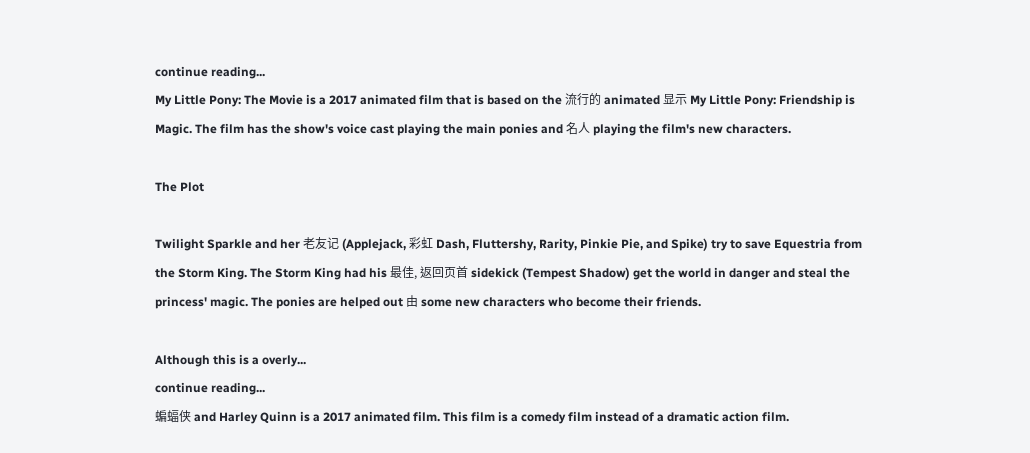continue reading...
My Little Pony: The Movie is a 2017 animated film that is based on the 流行的 animated 显示 My Little Pony: Friendship is Magic. The film has the show's voice cast playing the main ponies and 名人 playing the film's new characters.

The Plot

Twilight Sparkle and her 老友记 (Applejack, 彩虹 Dash, Fluttershy, Rarity, Pinkie Pie, and Spike) try to save Equestria from the Storm King. The Storm King had his 最佳, 返回页首 sidekick (Tempest Shadow) get the world in danger and steal the princess' magic. The ponies are helped out 由 some new characters who become their friends.

Although this is a overly...
continue reading...
蝙蝠侠 and Harley Quinn is a 2017 animated film. This film is a comedy film instead of a dramatic action film.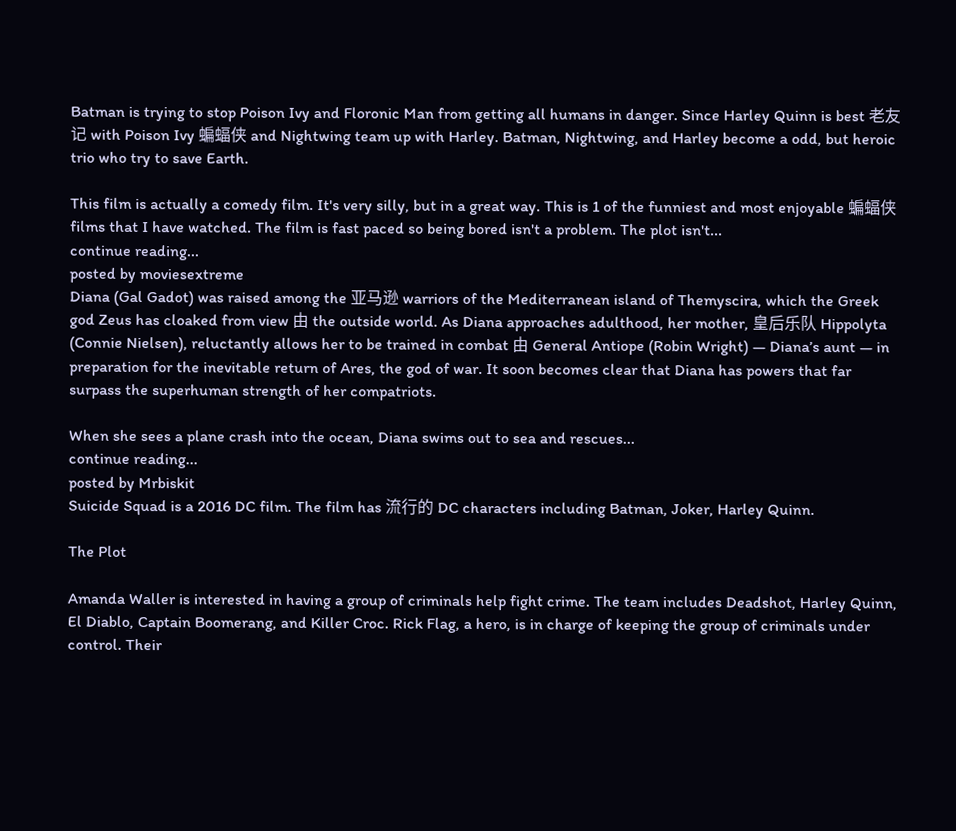Batman is trying to stop Poison Ivy and Floronic Man from getting all humans in danger. Since Harley Quinn is best 老友记 with Poison Ivy 蝙蝠侠 and Nightwing team up with Harley. Batman, Nightwing, and Harley become a odd, but heroic trio who try to save Earth.

This film is actually a comedy film. It's very silly, but in a great way. This is 1 of the funniest and most enjoyable 蝙蝠侠 films that I have watched. The film is fast paced so being bored isn't a problem. The plot isn't...
continue reading...
posted by moviesextreme
Diana (Gal Gadot) was raised among the 亚马逊 warriors of the Mediterranean island of Themyscira, which the Greek god Zeus has cloaked from view 由 the outside world. As Diana approaches adulthood, her mother, 皇后乐队 Hippolyta (Connie Nielsen), reluctantly allows her to be trained in combat 由 General Antiope (Robin Wright) — Diana’s aunt — in preparation for the inevitable return of Ares, the god of war. It soon becomes clear that Diana has powers that far surpass the superhuman strength of her compatriots.

When she sees a plane crash into the ocean, Diana swims out to sea and rescues...
continue reading...
posted by Mrbiskit
Suicide Squad is a 2016 DC film. The film has 流行的 DC characters including Batman, Joker, Harley Quinn.

The Plot

Amanda Waller is interested in having a group of criminals help fight crime. The team includes Deadshot, Harley Quinn, El Diablo, Captain Boomerang, and Killer Croc. Rick Flag, a hero, is in charge of keeping the group of criminals under control. Their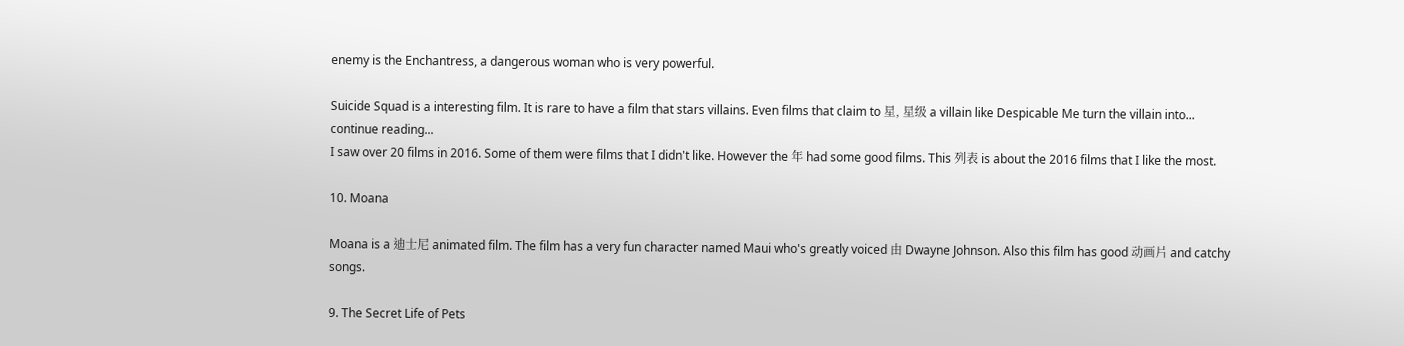enemy is the Enchantress, a dangerous woman who is very powerful.

Suicide Squad is a interesting film. It is rare to have a film that stars villains. Even films that claim to 星, 星级 a villain like Despicable Me turn the villain into...
continue reading...
I saw over 20 films in 2016. Some of them were films that I didn't like. However the 年 had some good films. This 列表 is about the 2016 films that I like the most.

10. Moana

Moana is a 迪士尼 animated film. The film has a very fun character named Maui who's greatly voiced 由 Dwayne Johnson. Also this film has good 动画片 and catchy songs.

9. The Secret Life of Pets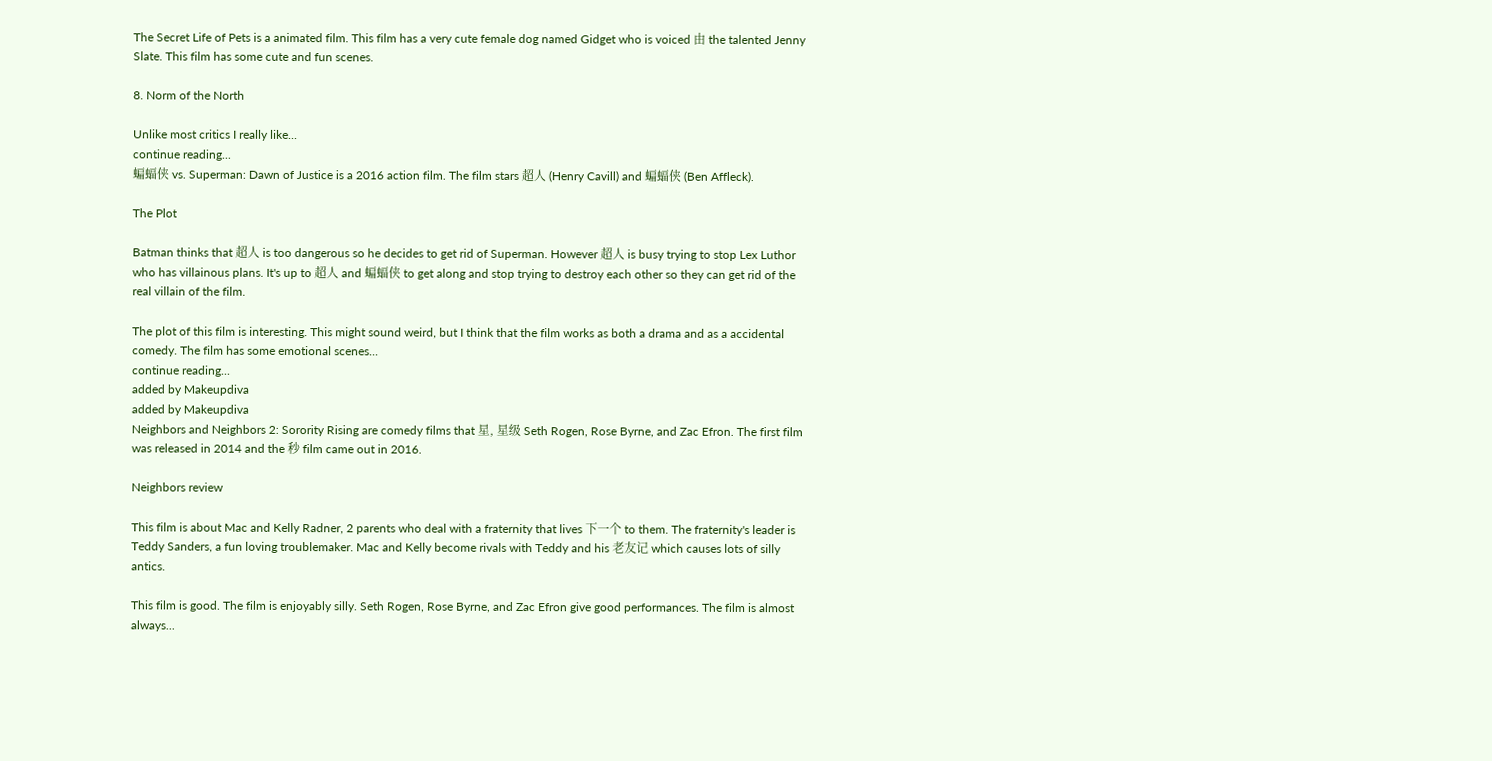The Secret Life of Pets is a animated film. This film has a very cute female dog named Gidget who is voiced 由 the talented Jenny Slate. This film has some cute and fun scenes.

8. Norm of the North

Unlike most critics I really like...
continue reading...
蝙蝠侠 vs. Superman: Dawn of Justice is a 2016 action film. The film stars 超人 (Henry Cavill) and 蝙蝠侠 (Ben Affleck).

The Plot

Batman thinks that 超人 is too dangerous so he decides to get rid of Superman. However 超人 is busy trying to stop Lex Luthor who has villainous plans. It's up to 超人 and 蝙蝠侠 to get along and stop trying to destroy each other so they can get rid of the real villain of the film.

The plot of this film is interesting. This might sound weird, but I think that the film works as both a drama and as a accidental comedy. The film has some emotional scenes...
continue reading...
added by Makeupdiva
added by Makeupdiva
Neighbors and Neighbors 2: Sorority Rising are comedy films that 星, 星级 Seth Rogen, Rose Byrne, and Zac Efron. The first film was released in 2014 and the 秒 film came out in 2016.

Neighbors review

This film is about Mac and Kelly Radner, 2 parents who deal with a fraternity that lives 下一个 to them. The fraternity's leader is Teddy Sanders, a fun loving troublemaker. Mac and Kelly become rivals with Teddy and his 老友记 which causes lots of silly antics.

This film is good. The film is enjoyably silly. Seth Rogen, Rose Byrne, and Zac Efron give good performances. The film is almost always...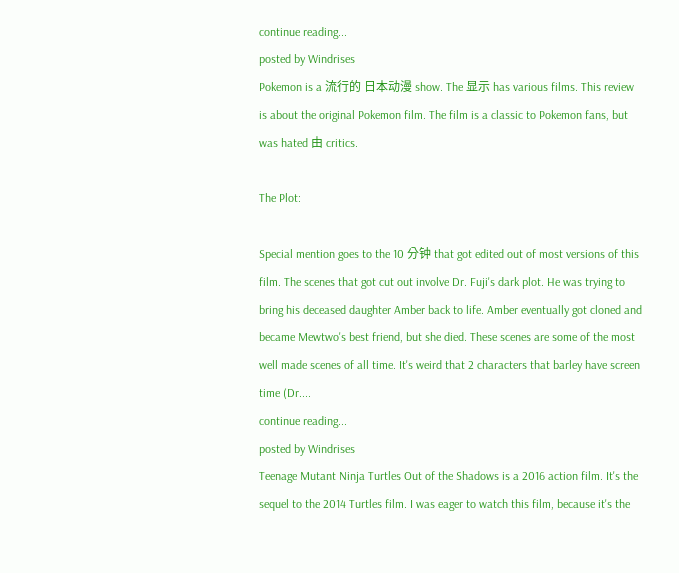continue reading...
posted by Windrises
Pokemon is a 流行的 日本动漫 show. The 显示 has various films. This review is about the original Pokemon film. The film is a classic to Pokemon fans, but was hated 由 critics.

The Plot:

Special mention goes to the 10 分钟 that got edited out of most versions of this film. The scenes that got cut out involve Dr. Fuji's dark plot. He was trying to bring his deceased daughter Amber back to life. Amber eventually got cloned and became Mewtwo's best friend, but she died. These scenes are some of the most well made scenes of all time. It's weird that 2 characters that barley have screen time (Dr....
continue reading...
posted by Windrises
Teenage Mutant Ninja Turtles Out of the Shadows is a 2016 action film. It's the sequel to the 2014 Turtles film. I was eager to watch this film, because it's the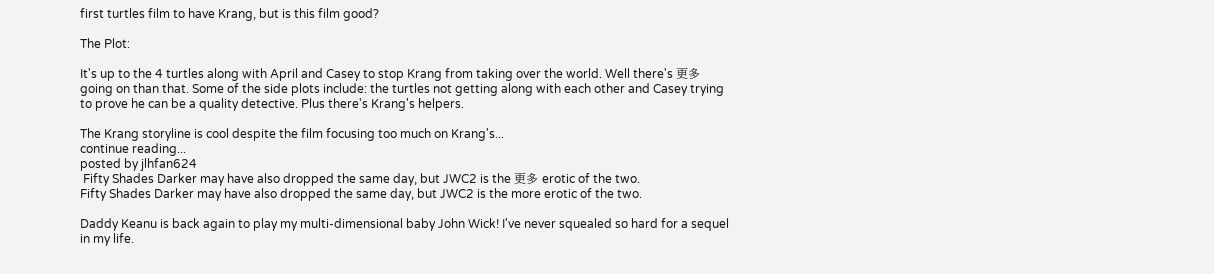first turtles film to have Krang, but is this film good?

The Plot:

It's up to the 4 turtles along with April and Casey to stop Krang from taking over the world. Well there's 更多 going on than that. Some of the side plots include: the turtles not getting along with each other and Casey trying to prove he can be a quality detective. Plus there's Krang's helpers.

The Krang storyline is cool despite the film focusing too much on Krang's...
continue reading...
posted by jlhfan624
 Fifty Shades Darker may have also dropped the same day, but JWC2 is the 更多 erotic of the two.
Fifty Shades Darker may have also dropped the same day, but JWC2 is the more erotic of the two.

Daddy Keanu is back again to play my multi-dimensional baby John Wick! I've never squealed so hard for a sequel in my life.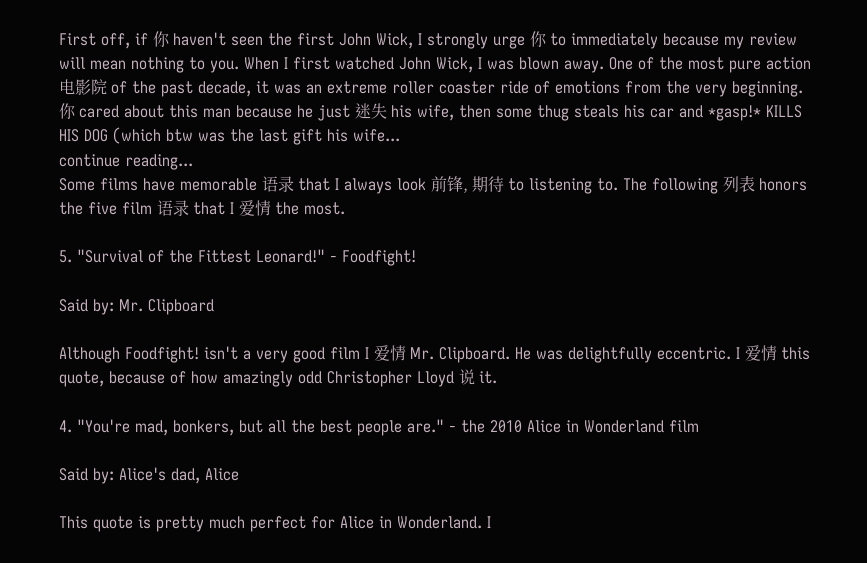First off, if 你 haven't seen the first John Wick, I strongly urge 你 to immediately because my review will mean nothing to you. When I first watched John Wick, I was blown away. One of the most pure action 电影院 of the past decade, it was an extreme roller coaster ride of emotions from the very beginning. 你 cared about this man because he just 迷失 his wife, then some thug steals his car and *gasp!* KILLS HIS DOG (which btw was the last gift his wife...
continue reading...
Some films have memorable 语录 that I always look 前锋, 期待 to listening to. The following 列表 honors the five film 语录 that I 爱情 the most.

5. "Survival of the Fittest Leonard!" - Foodfight!

Said by: Mr. Clipboard

Although Foodfight! isn't a very good film I 爱情 Mr. Clipboard. He was delightfully eccentric. I 爱情 this quote, because of how amazingly odd Christopher Lloyd 说 it.

4. "You're mad, bonkers, but all the best people are." - the 2010 Alice in Wonderland film

Said by: Alice's dad, Alice

This quote is pretty much perfect for Alice in Wonderland. I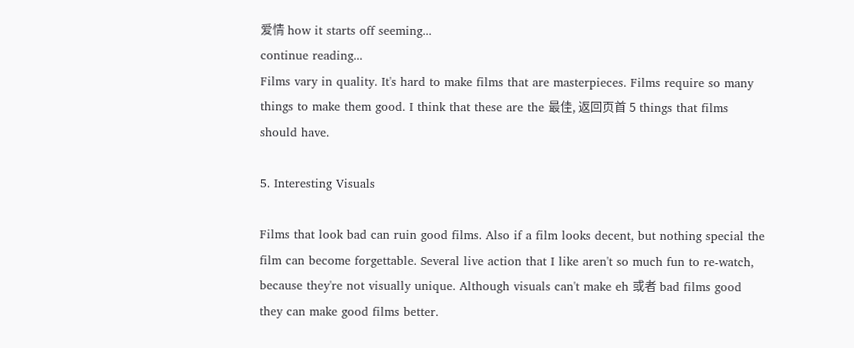爱情 how it starts off seeming...
continue reading...
Films vary in quality. It's hard to make films that are masterpieces. Films require so many things to make them good. I think that these are the 最佳, 返回页首 5 things that films should have.

5. Interesting Visuals

Films that look bad can ruin good films. Also if a film looks decent, but nothing special the film can become forgettable. Several live action that I like aren't so much fun to re-watch, because they're not visually unique. Although visuals can't make eh 或者 bad films good they can make good films better.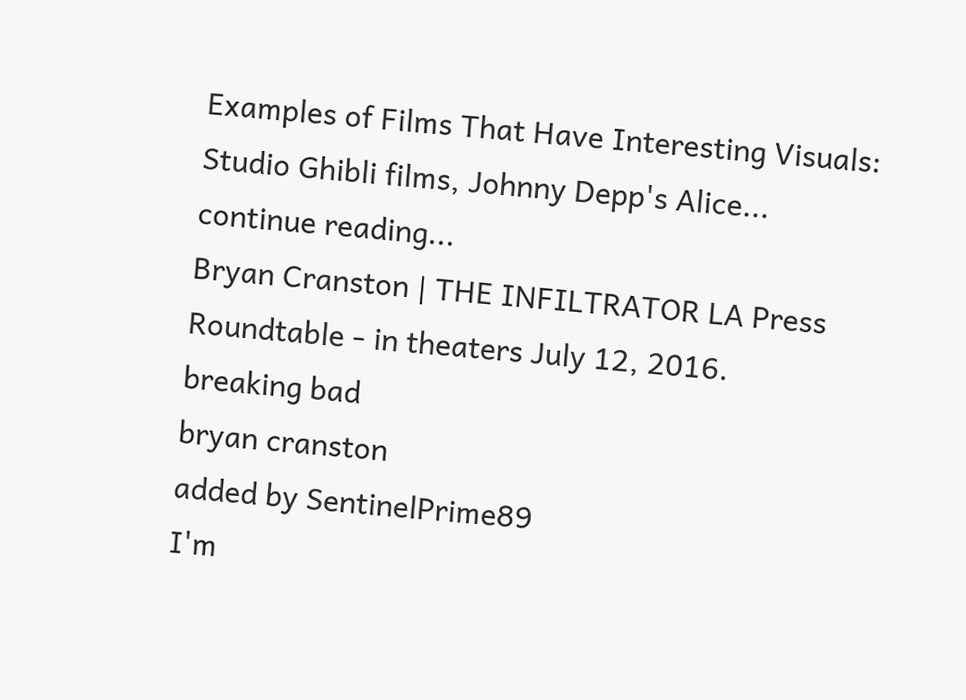Examples of Films That Have Interesting Visuals: Studio Ghibli films, Johnny Depp's Alice...
continue reading...
Bryan Cranston | THE INFILTRATOR LA Press Roundtable - in theaters July 12, 2016.
breaking bad
bryan cranston
added by SentinelPrime89
I'm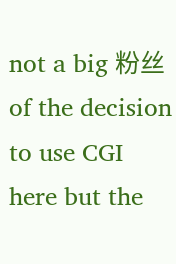not a big 粉丝 of the decision to use CGI here but the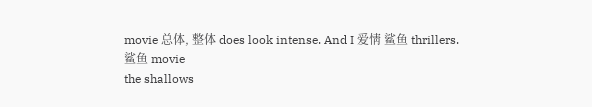movie 总体, 整体 does look intense. And I 爱情 鲨鱼 thrillers.
鲨鱼 movie
the shallows